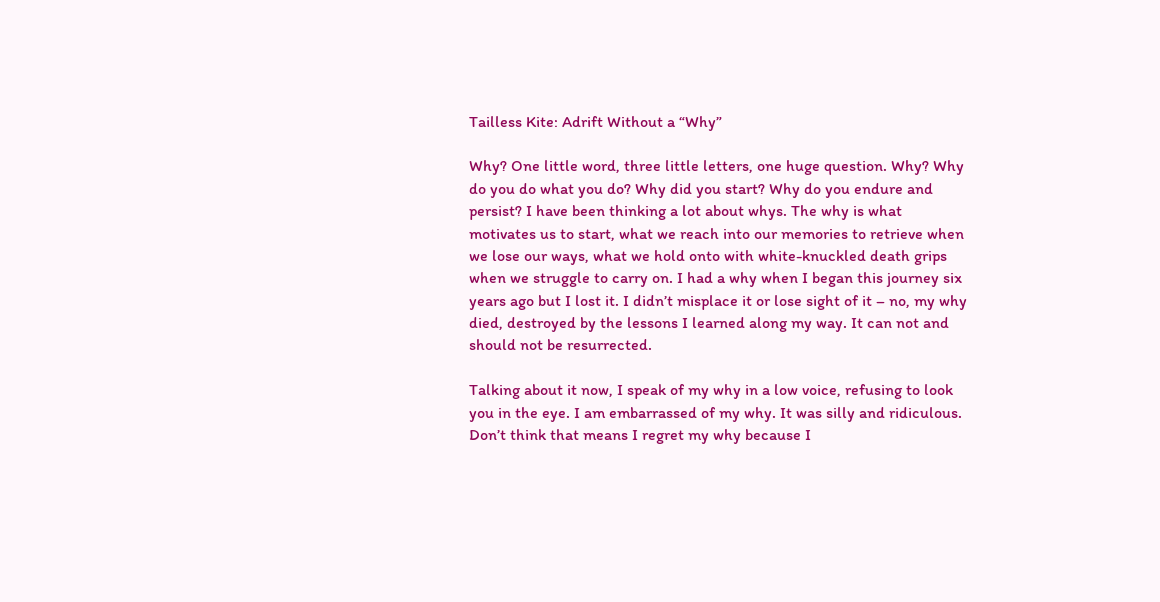Tailless Kite: Adrift Without a “Why”

Why? One little word, three little letters, one huge question. Why? Why do you do what you do? Why did you start? Why do you endure and persist? I have been thinking a lot about whys. The why is what motivates us to start, what we reach into our memories to retrieve when we lose our ways, what we hold onto with white-knuckled death grips when we struggle to carry on. I had a why when I began this journey six years ago but I lost it. I didn’t misplace it or lose sight of it – no, my why died, destroyed by the lessons I learned along my way. It can not and should not be resurrected.

Talking about it now, I speak of my why in a low voice, refusing to look you in the eye. I am embarrassed of my why. It was silly and ridiculous. Don’t think that means I regret my why because I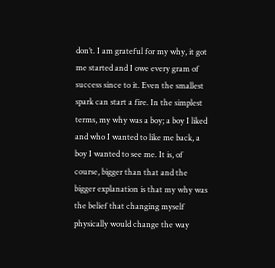don’t. I am grateful for my why, it got me started and I owe every gram of success since to it. Even the smallest spark can start a fire. In the simplest terms, my why was a boy; a boy I liked and who I wanted to like me back, a boy I wanted to see me. It is, of course, bigger than that and the bigger explanation is that my why was the belief that changing myself physically would change the way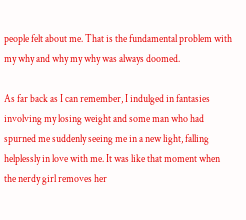people felt about me. That is the fundamental problem with my why and why my why was always doomed.

As far back as I can remember, I indulged in fantasies involving my losing weight and some man who had spurned me suddenly seeing me in a new light, falling helplessly in love with me. It was like that moment when the nerdy girl removes her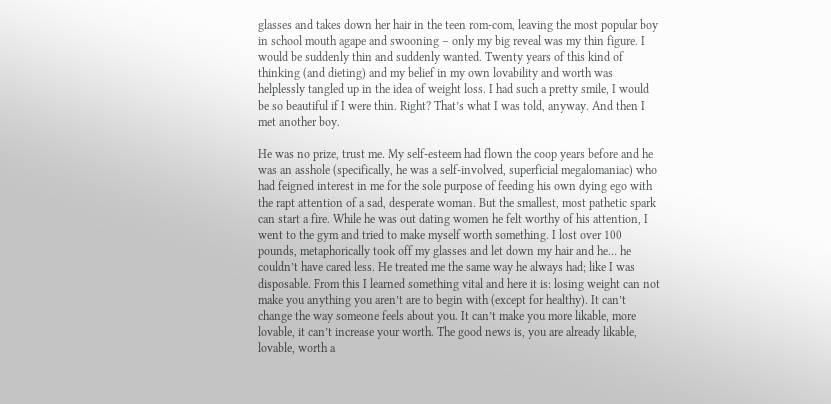glasses and takes down her hair in the teen rom-com, leaving the most popular boy in school mouth agape and swooning – only my big reveal was my thin figure. I would be suddenly thin and suddenly wanted. Twenty years of this kind of thinking (and dieting) and my belief in my own lovability and worth was helplessly tangled up in the idea of weight loss. I had such a pretty smile, I would be so beautiful if I were thin. Right? That’s what I was told, anyway. And then I met another boy.

He was no prize, trust me. My self-esteem had flown the coop years before and he was an asshole (specifically, he was a self-involved, superficial megalomaniac) who had feigned interest in me for the sole purpose of feeding his own dying ego with the rapt attention of a sad, desperate woman. But the smallest, most pathetic spark can start a fire. While he was out dating women he felt worthy of his attention, I went to the gym and tried to make myself worth something. I lost over 100 pounds, metaphorically took off my glasses and let down my hair and he… he couldn’t have cared less. He treated me the same way he always had; like I was disposable. From this I learned something vital and here it is: losing weight can not make you anything you aren’t are to begin with (except for healthy). It can’t change the way someone feels about you. It can’t make you more likable, more lovable, it can’t increase your worth. The good news is, you are already likable, lovable, worth a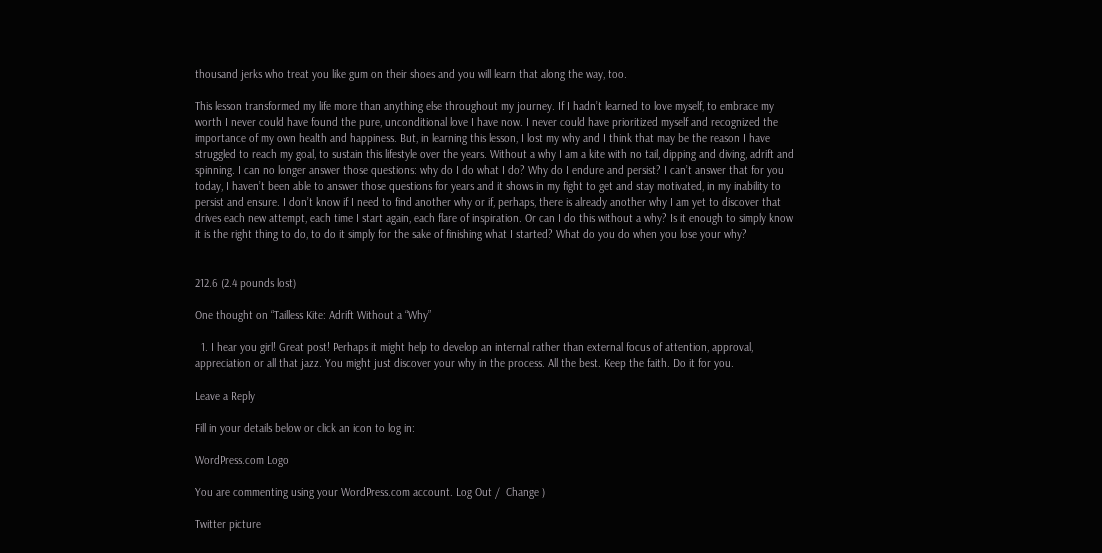thousand jerks who treat you like gum on their shoes and you will learn that along the way, too.

This lesson transformed my life more than anything else throughout my journey. If I hadn’t learned to love myself, to embrace my worth I never could have found the pure, unconditional love I have now. I never could have prioritized myself and recognized the importance of my own health and happiness. But, in learning this lesson, I lost my why and I think that may be the reason I have struggled to reach my goal, to sustain this lifestyle over the years. Without a why I am a kite with no tail, dipping and diving, adrift and spinning. I can no longer answer those questions: why do I do what I do? Why do I endure and persist? I can’t answer that for you today, I haven’t been able to answer those questions for years and it shows in my fight to get and stay motivated, in my inability to persist and ensure. I don’t know if I need to find another why or if, perhaps, there is already another why I am yet to discover that drives each new attempt, each time I start again, each flare of inspiration. Or can I do this without a why? Is it enough to simply know it is the right thing to do, to do it simply for the sake of finishing what I started? What do you do when you lose your why?


212.6 (2.4 pounds lost)

One thought on “Tailless Kite: Adrift Without a “Why”

  1. I hear you girl! Great post! Perhaps it might help to develop an internal rather than external focus of attention, approval, appreciation or all that jazz. You might just discover your why in the process. All the best. Keep the faith. Do it for you.

Leave a Reply

Fill in your details below or click an icon to log in:

WordPress.com Logo

You are commenting using your WordPress.com account. Log Out /  Change )

Twitter picture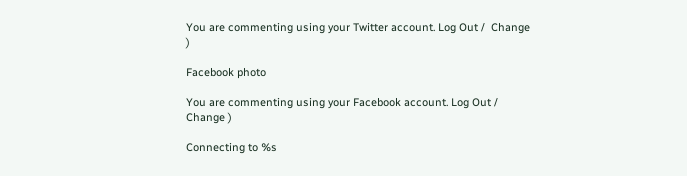You are commenting using your Twitter account. Log Out /  Change )

Facebook photo

You are commenting using your Facebook account. Log Out /  Change )

Connecting to %s